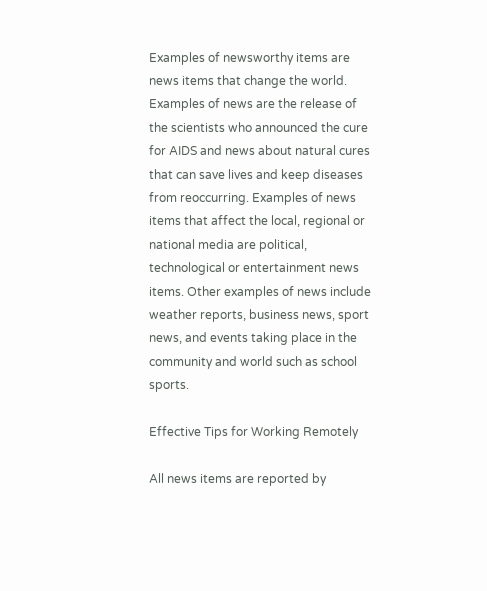Examples of newsworthy items are news items that change the world. Examples of news are the release of the scientists who announced the cure for AIDS and news about natural cures that can save lives and keep diseases from reoccurring. Examples of news items that affect the local, regional or national media are political, technological or entertainment news items. Other examples of news include weather reports, business news, sport news, and events taking place in the community and world such as school sports.

Effective Tips for Working Remotely

All news items are reported by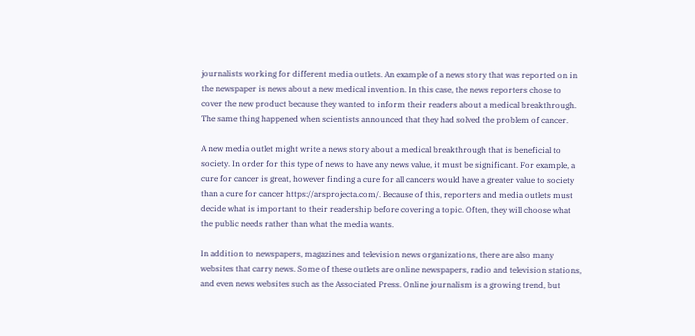journalists working for different media outlets. An example of a news story that was reported on in the newspaper is news about a new medical invention. In this case, the news reporters chose to cover the new product because they wanted to inform their readers about a medical breakthrough. The same thing happened when scientists announced that they had solved the problem of cancer.

A new media outlet might write a news story about a medical breakthrough that is beneficial to society. In order for this type of news to have any news value, it must be significant. For example, a cure for cancer is great, however finding a cure for all cancers would have a greater value to society than a cure for cancer https://arsprojecta.com/. Because of this, reporters and media outlets must decide what is important to their readership before covering a topic. Often, they will choose what the public needs rather than what the media wants.

In addition to newspapers, magazines and television news organizations, there are also many websites that carry news. Some of these outlets are online newspapers, radio and television stations, and even news websites such as the Associated Press. Online journalism is a growing trend, but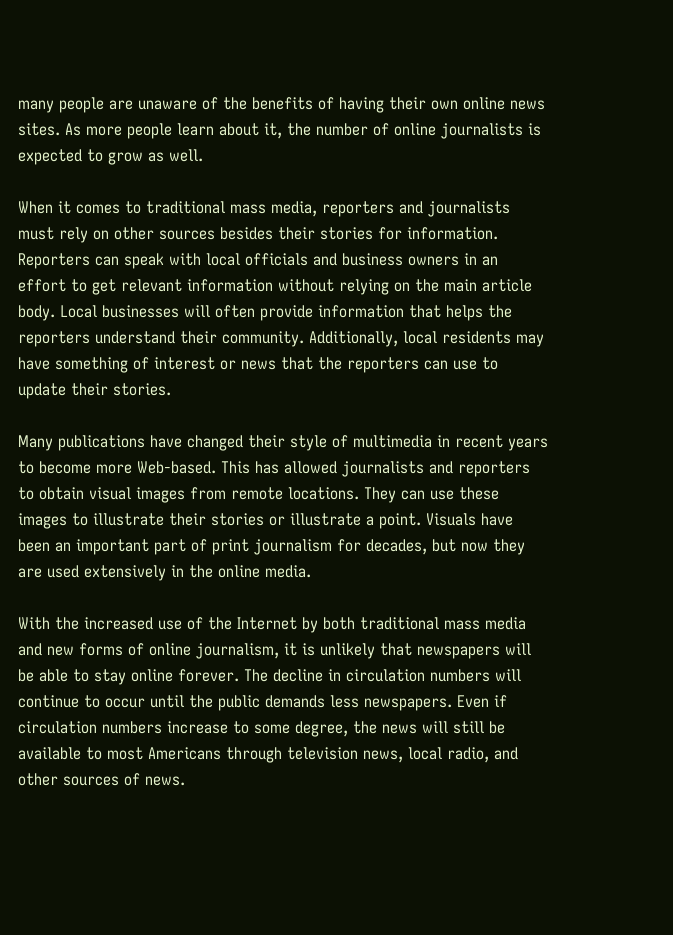many people are unaware of the benefits of having their own online news sites. As more people learn about it, the number of online journalists is expected to grow as well.

When it comes to traditional mass media, reporters and journalists must rely on other sources besides their stories for information. Reporters can speak with local officials and business owners in an effort to get relevant information without relying on the main article body. Local businesses will often provide information that helps the reporters understand their community. Additionally, local residents may have something of interest or news that the reporters can use to update their stories.

Many publications have changed their style of multimedia in recent years to become more Web-based. This has allowed journalists and reporters to obtain visual images from remote locations. They can use these images to illustrate their stories or illustrate a point. Visuals have been an important part of print journalism for decades, but now they are used extensively in the online media.

With the increased use of the Internet by both traditional mass media and new forms of online journalism, it is unlikely that newspapers will be able to stay online forever. The decline in circulation numbers will continue to occur until the public demands less newspapers. Even if circulation numbers increase to some degree, the news will still be available to most Americans through television news, local radio, and other sources of news.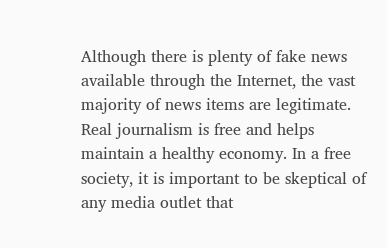Although there is plenty of fake news available through the Internet, the vast majority of news items are legitimate. Real journalism is free and helps maintain a healthy economy. In a free society, it is important to be skeptical of any media outlet that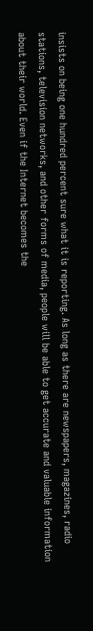insists on being one hundred percent sure what it is reporting. As long as there are newspapers, magazines, radio stations, television networks, and other forms of media, people will be able to get accurate and valuable information about their world. Even if the Internet becomes the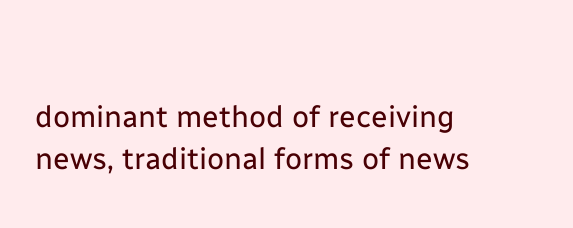dominant method of receiving news, traditional forms of news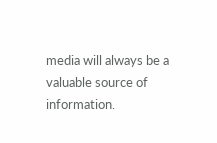media will always be a valuable source of information.